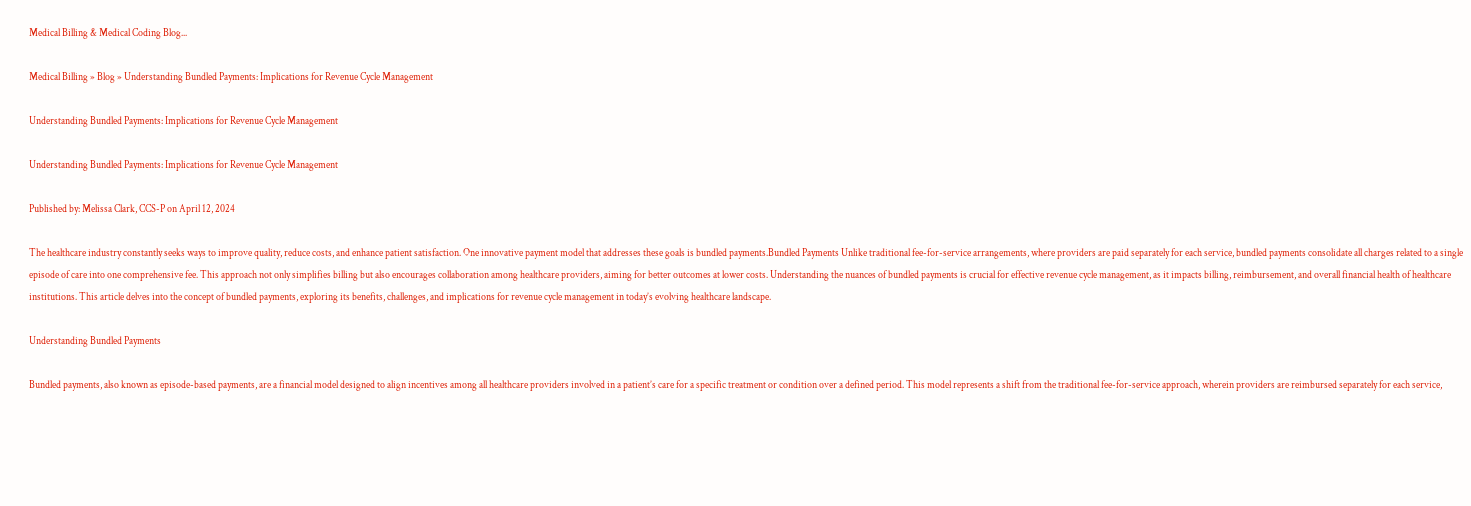Medical Billing & Medical Coding Blog...

Medical Billing » Blog » Understanding Bundled Payments: Implications for Revenue Cycle Management

Understanding Bundled Payments: Implications for Revenue Cycle Management

Understanding Bundled Payments: Implications for Revenue Cycle Management

Published by: Melissa Clark, CCS-P on April 12, 2024

The healthcare industry constantly seeks ways to improve quality, reduce costs, and enhance patient satisfaction. One innovative payment model that addresses these goals is bundled payments.Bundled Payments Unlike traditional fee-for-service arrangements, where providers are paid separately for each service, bundled payments consolidate all charges related to a single episode of care into one comprehensive fee. This approach not only simplifies billing but also encourages collaboration among healthcare providers, aiming for better outcomes at lower costs. Understanding the nuances of bundled payments is crucial for effective revenue cycle management, as it impacts billing, reimbursement, and overall financial health of healthcare institutions. This article delves into the concept of bundled payments, exploring its benefits, challenges, and implications for revenue cycle management in today’s evolving healthcare landscape.

Understanding Bundled Payments

Bundled payments, also known as episode-based payments, are a financial model designed to align incentives among all healthcare providers involved in a patient’s care for a specific treatment or condition over a defined period. This model represents a shift from the traditional fee-for-service approach, wherein providers are reimbursed separately for each service,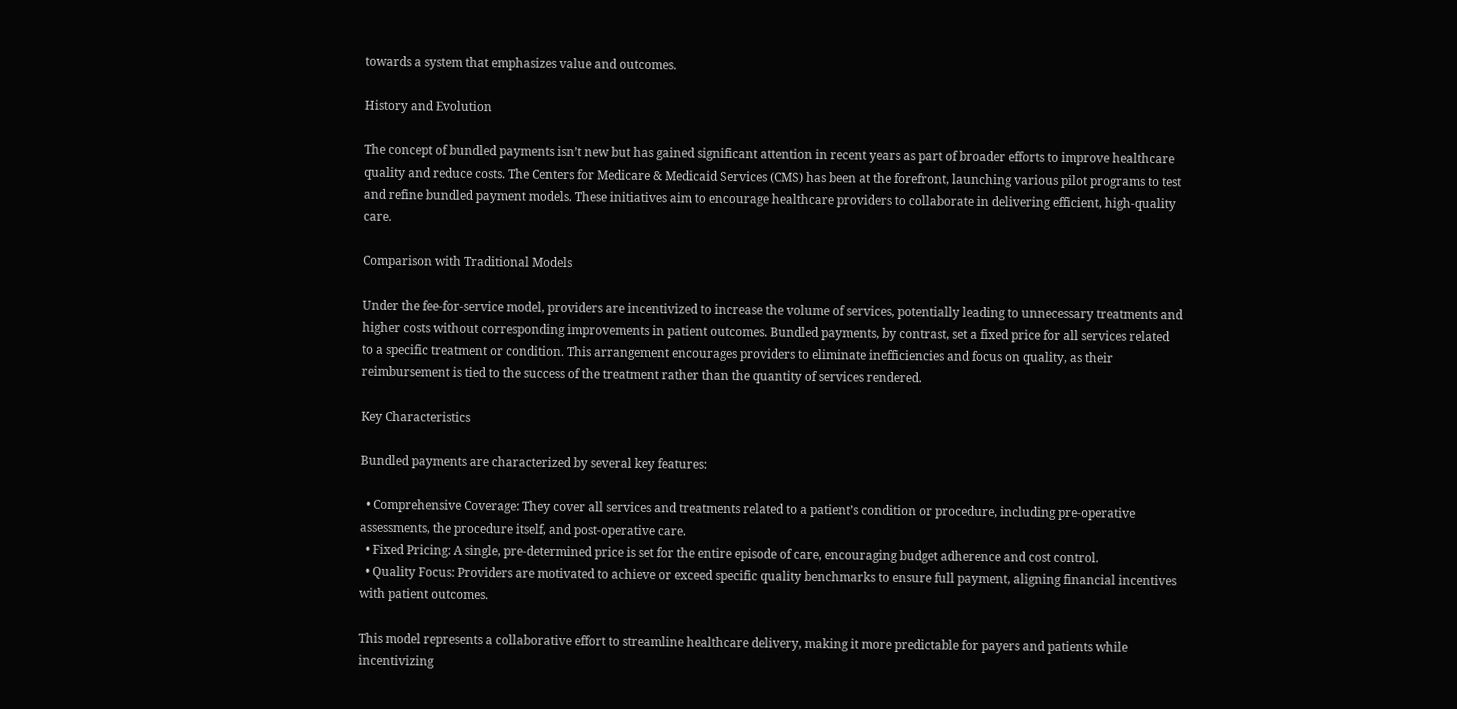towards a system that emphasizes value and outcomes.

History and Evolution

The concept of bundled payments isn’t new but has gained significant attention in recent years as part of broader efforts to improve healthcare quality and reduce costs. The Centers for Medicare & Medicaid Services (CMS) has been at the forefront, launching various pilot programs to test and refine bundled payment models. These initiatives aim to encourage healthcare providers to collaborate in delivering efficient, high-quality care.

Comparison with Traditional Models

Under the fee-for-service model, providers are incentivized to increase the volume of services, potentially leading to unnecessary treatments and higher costs without corresponding improvements in patient outcomes. Bundled payments, by contrast, set a fixed price for all services related to a specific treatment or condition. This arrangement encourages providers to eliminate inefficiencies and focus on quality, as their reimbursement is tied to the success of the treatment rather than the quantity of services rendered.

Key Characteristics

Bundled payments are characterized by several key features:

  • Comprehensive Coverage: They cover all services and treatments related to a patient’s condition or procedure, including pre-operative assessments, the procedure itself, and post-operative care.
  • Fixed Pricing: A single, pre-determined price is set for the entire episode of care, encouraging budget adherence and cost control.
  • Quality Focus: Providers are motivated to achieve or exceed specific quality benchmarks to ensure full payment, aligning financial incentives with patient outcomes.

This model represents a collaborative effort to streamline healthcare delivery, making it more predictable for payers and patients while incentivizing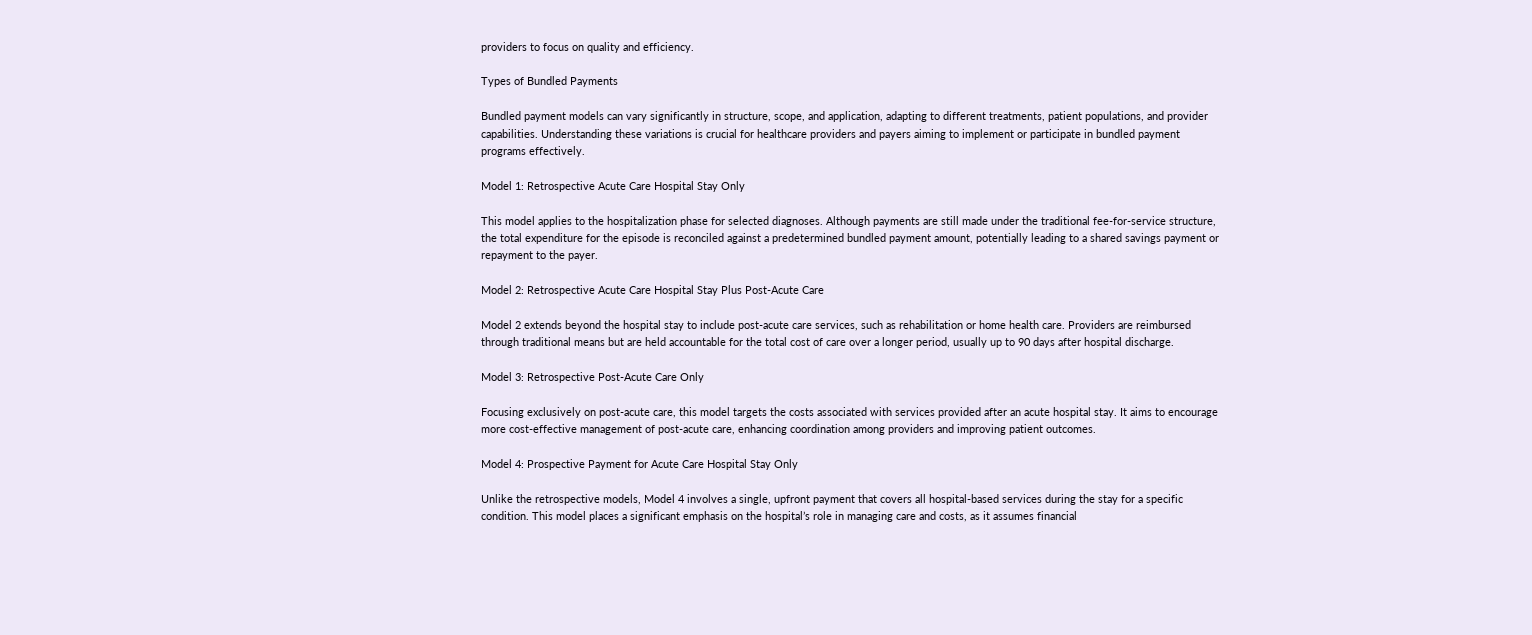providers to focus on quality and efficiency.

Types of Bundled Payments

Bundled payment models can vary significantly in structure, scope, and application, adapting to different treatments, patient populations, and provider capabilities. Understanding these variations is crucial for healthcare providers and payers aiming to implement or participate in bundled payment programs effectively.

Model 1: Retrospective Acute Care Hospital Stay Only

This model applies to the hospitalization phase for selected diagnoses. Although payments are still made under the traditional fee-for-service structure, the total expenditure for the episode is reconciled against a predetermined bundled payment amount, potentially leading to a shared savings payment or repayment to the payer.

Model 2: Retrospective Acute Care Hospital Stay Plus Post-Acute Care

Model 2 extends beyond the hospital stay to include post-acute care services, such as rehabilitation or home health care. Providers are reimbursed through traditional means but are held accountable for the total cost of care over a longer period, usually up to 90 days after hospital discharge.

Model 3: Retrospective Post-Acute Care Only

Focusing exclusively on post-acute care, this model targets the costs associated with services provided after an acute hospital stay. It aims to encourage more cost-effective management of post-acute care, enhancing coordination among providers and improving patient outcomes.

Model 4: Prospective Payment for Acute Care Hospital Stay Only

Unlike the retrospective models, Model 4 involves a single, upfront payment that covers all hospital-based services during the stay for a specific condition. This model places a significant emphasis on the hospital’s role in managing care and costs, as it assumes financial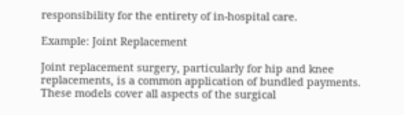responsibility for the entirety of in-hospital care.

Example: Joint Replacement

Joint replacement surgery, particularly for hip and knee replacements, is a common application of bundled payments. These models cover all aspects of the surgical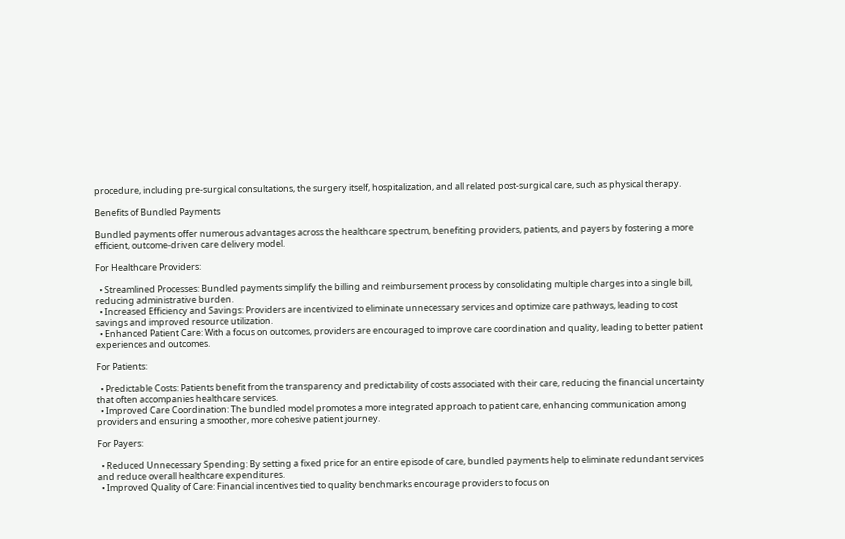procedure, including pre-surgical consultations, the surgery itself, hospitalization, and all related post-surgical care, such as physical therapy.

Benefits of Bundled Payments

Bundled payments offer numerous advantages across the healthcare spectrum, benefiting providers, patients, and payers by fostering a more efficient, outcome-driven care delivery model.

For Healthcare Providers:

  • Streamlined Processes: Bundled payments simplify the billing and reimbursement process by consolidating multiple charges into a single bill, reducing administrative burden.
  • Increased Efficiency and Savings: Providers are incentivized to eliminate unnecessary services and optimize care pathways, leading to cost savings and improved resource utilization.
  • Enhanced Patient Care: With a focus on outcomes, providers are encouraged to improve care coordination and quality, leading to better patient experiences and outcomes.

For Patients:

  • Predictable Costs: Patients benefit from the transparency and predictability of costs associated with their care, reducing the financial uncertainty that often accompanies healthcare services.
  • Improved Care Coordination: The bundled model promotes a more integrated approach to patient care, enhancing communication among providers and ensuring a smoother, more cohesive patient journey.

For Payers:

  • Reduced Unnecessary Spending: By setting a fixed price for an entire episode of care, bundled payments help to eliminate redundant services and reduce overall healthcare expenditures.
  • Improved Quality of Care: Financial incentives tied to quality benchmarks encourage providers to focus on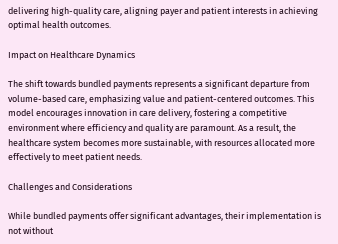delivering high-quality care, aligning payer and patient interests in achieving optimal health outcomes.

Impact on Healthcare Dynamics

The shift towards bundled payments represents a significant departure from volume-based care, emphasizing value and patient-centered outcomes. This model encourages innovation in care delivery, fostering a competitive environment where efficiency and quality are paramount. As a result, the healthcare system becomes more sustainable, with resources allocated more effectively to meet patient needs.

Challenges and Considerations

While bundled payments offer significant advantages, their implementation is not without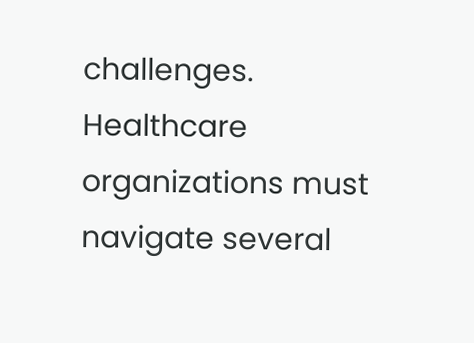challenges. Healthcare organizations must navigate several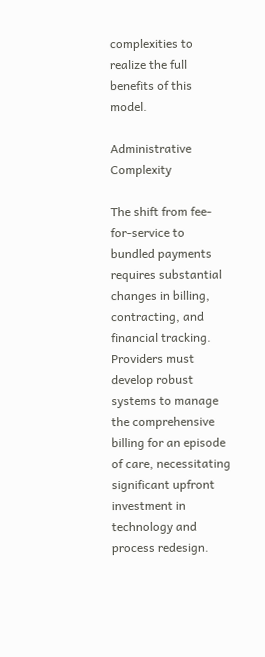complexities to realize the full benefits of this model.

Administrative Complexity

The shift from fee-for-service to bundled payments requires substantial changes in billing, contracting, and financial tracking. Providers must develop robust systems to manage the comprehensive billing for an episode of care, necessitating significant upfront investment in technology and process redesign.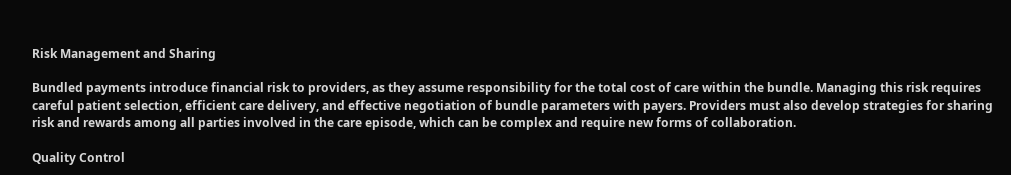Risk Management and Sharing

Bundled payments introduce financial risk to providers, as they assume responsibility for the total cost of care within the bundle. Managing this risk requires careful patient selection, efficient care delivery, and effective negotiation of bundle parameters with payers. Providers must also develop strategies for sharing risk and rewards among all parties involved in the care episode, which can be complex and require new forms of collaboration.

Quality Control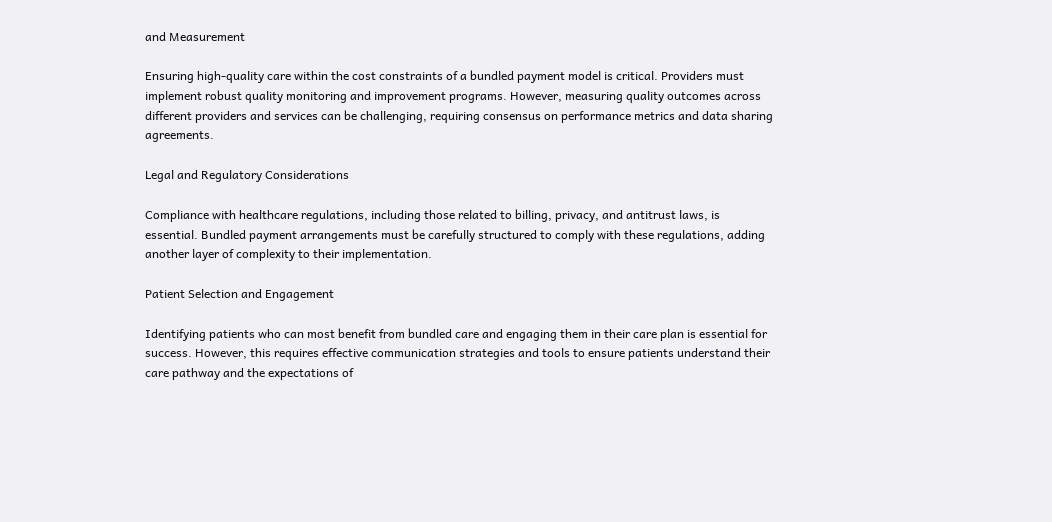and Measurement

Ensuring high-quality care within the cost constraints of a bundled payment model is critical. Providers must implement robust quality monitoring and improvement programs. However, measuring quality outcomes across different providers and services can be challenging, requiring consensus on performance metrics and data sharing agreements.

Legal and Regulatory Considerations

Compliance with healthcare regulations, including those related to billing, privacy, and antitrust laws, is essential. Bundled payment arrangements must be carefully structured to comply with these regulations, adding another layer of complexity to their implementation.

Patient Selection and Engagement

Identifying patients who can most benefit from bundled care and engaging them in their care plan is essential for success. However, this requires effective communication strategies and tools to ensure patients understand their care pathway and the expectations of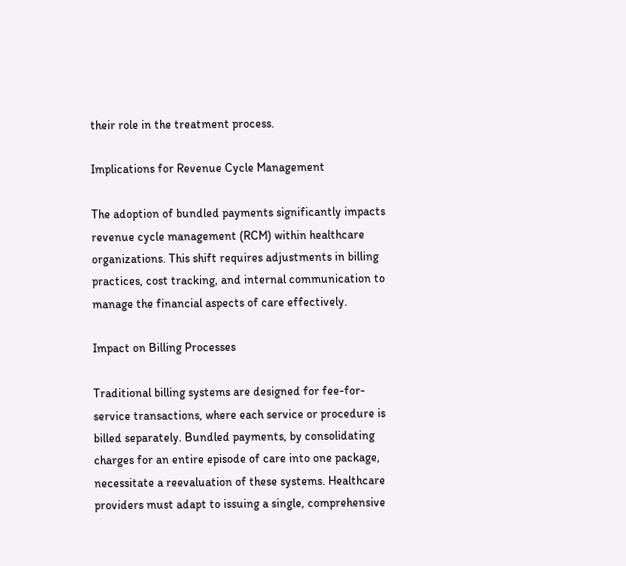their role in the treatment process.

Implications for Revenue Cycle Management

The adoption of bundled payments significantly impacts revenue cycle management (RCM) within healthcare organizations. This shift requires adjustments in billing practices, cost tracking, and internal communication to manage the financial aspects of care effectively.

Impact on Billing Processes

Traditional billing systems are designed for fee-for-service transactions, where each service or procedure is billed separately. Bundled payments, by consolidating charges for an entire episode of care into one package, necessitate a reevaluation of these systems. Healthcare providers must adapt to issuing a single, comprehensive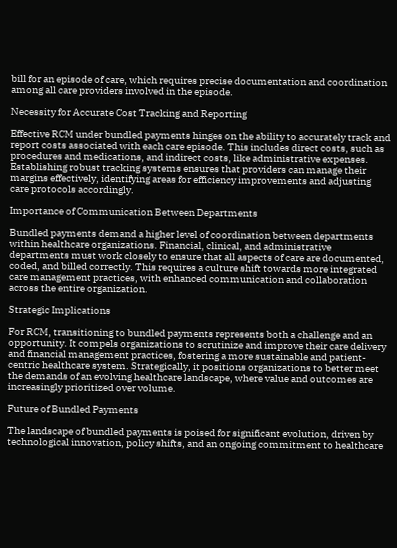bill for an episode of care, which requires precise documentation and coordination among all care providers involved in the episode.

Necessity for Accurate Cost Tracking and Reporting

Effective RCM under bundled payments hinges on the ability to accurately track and report costs associated with each care episode. This includes direct costs, such as procedures and medications, and indirect costs, like administrative expenses. Establishing robust tracking systems ensures that providers can manage their margins effectively, identifying areas for efficiency improvements and adjusting care protocols accordingly.

Importance of Communication Between Departments

Bundled payments demand a higher level of coordination between departments within healthcare organizations. Financial, clinical, and administrative departments must work closely to ensure that all aspects of care are documented, coded, and billed correctly. This requires a culture shift towards more integrated care management practices, with enhanced communication and collaboration across the entire organization.

Strategic Implications

For RCM, transitioning to bundled payments represents both a challenge and an opportunity. It compels organizations to scrutinize and improve their care delivery and financial management practices, fostering a more sustainable and patient-centric healthcare system. Strategically, it positions organizations to better meet the demands of an evolving healthcare landscape, where value and outcomes are increasingly prioritized over volume.

Future of Bundled Payments

The landscape of bundled payments is poised for significant evolution, driven by technological innovation, policy shifts, and an ongoing commitment to healthcare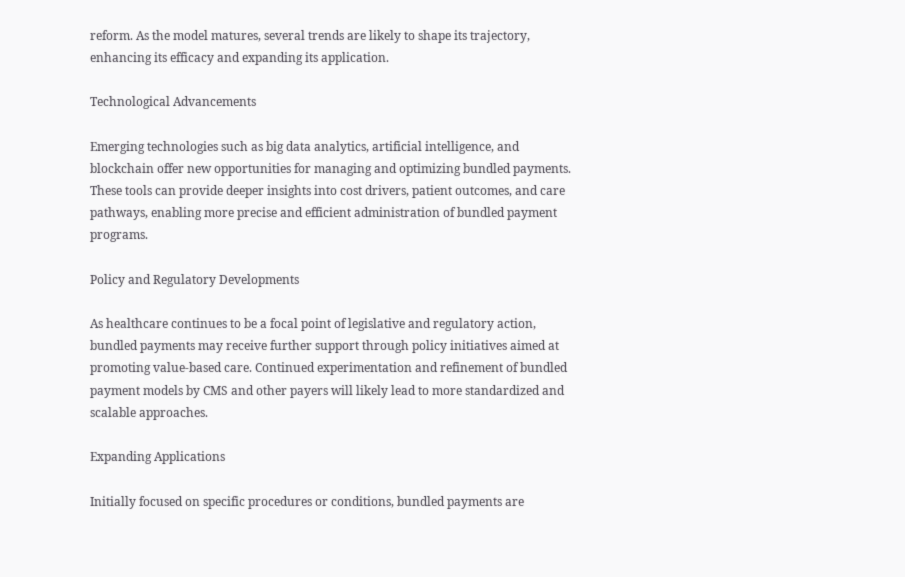reform. As the model matures, several trends are likely to shape its trajectory, enhancing its efficacy and expanding its application.

Technological Advancements

Emerging technologies such as big data analytics, artificial intelligence, and blockchain offer new opportunities for managing and optimizing bundled payments. These tools can provide deeper insights into cost drivers, patient outcomes, and care pathways, enabling more precise and efficient administration of bundled payment programs.

Policy and Regulatory Developments

As healthcare continues to be a focal point of legislative and regulatory action, bundled payments may receive further support through policy initiatives aimed at promoting value-based care. Continued experimentation and refinement of bundled payment models by CMS and other payers will likely lead to more standardized and scalable approaches.

Expanding Applications

Initially focused on specific procedures or conditions, bundled payments are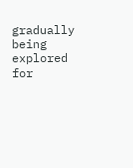gradually being explored for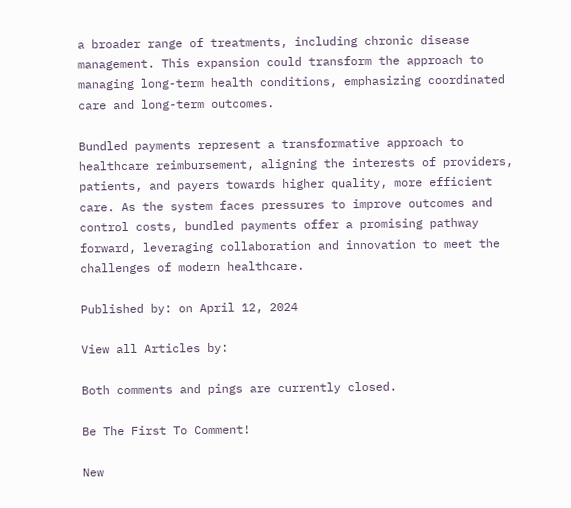a broader range of treatments, including chronic disease management. This expansion could transform the approach to managing long-term health conditions, emphasizing coordinated care and long-term outcomes.

Bundled payments represent a transformative approach to healthcare reimbursement, aligning the interests of providers, patients, and payers towards higher quality, more efficient care. As the system faces pressures to improve outcomes and control costs, bundled payments offer a promising pathway forward, leveraging collaboration and innovation to meet the challenges of modern healthcare.

Published by: on April 12, 2024

View all Articles by:

Both comments and pings are currently closed.

Be The First To Comment!

New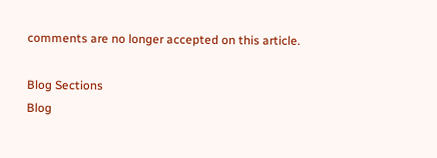comments are no longer accepted on this article.

Blog Sections
Blog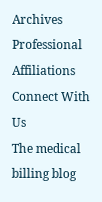Archives
Professional Affiliations
Connect With Us
The medical billing blog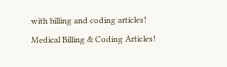with billing and coding articles!
Medical Billing & Coding Articles!